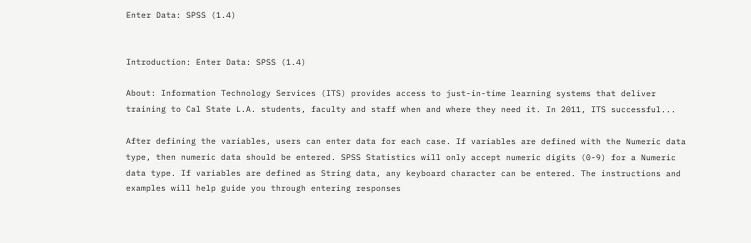Enter Data: SPSS (1.4)


Introduction: Enter Data: SPSS (1.4)

About: Information Technology Services (ITS) provides access to just-in-time learning systems that deliver training to Cal State L.A. students, faculty and staff when and where they need it. In 2011, ITS successful...

After defining the variables, users can enter data for each case. If variables are defined with the Numeric data type, then numeric data should be entered. SPSS Statistics will only accept numeric digits (0-9) for a Numeric data type. If variables are defined as String data, any keyboard character can be entered. The instructions and examples will help guide you through entering responses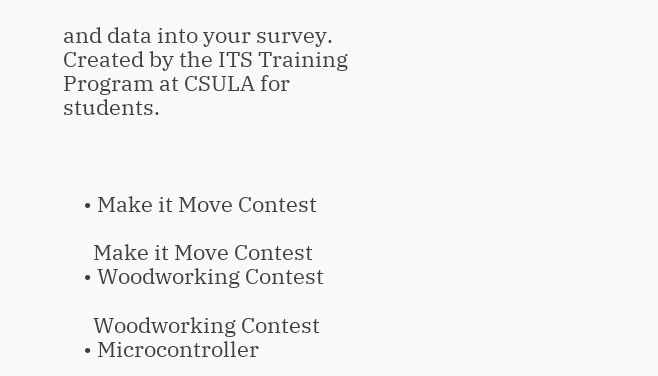and data into your survey. Created by the ITS Training Program at CSULA for students.



    • Make it Move Contest

      Make it Move Contest
    • Woodworking Contest

      Woodworking Contest
    • Microcontroller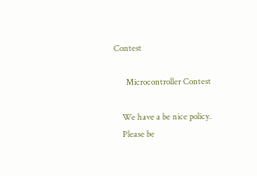Contest

      Microcontroller Contest

    We have a be nice policy.
    Please be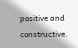positive and constructive.